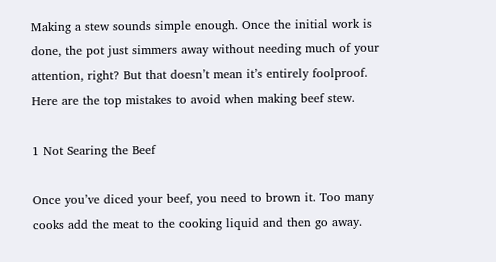Making a stew sounds simple enough. Once the initial work is done, the pot just simmers away without needing much of your attention, right? But that doesn’t mean it’s entirely foolproof. Here are the top mistakes to avoid when making beef stew.

1 Not Searing the Beef

Once you’ve diced your beef, you need to brown it. Too many cooks add the meat to the cooking liquid and then go away.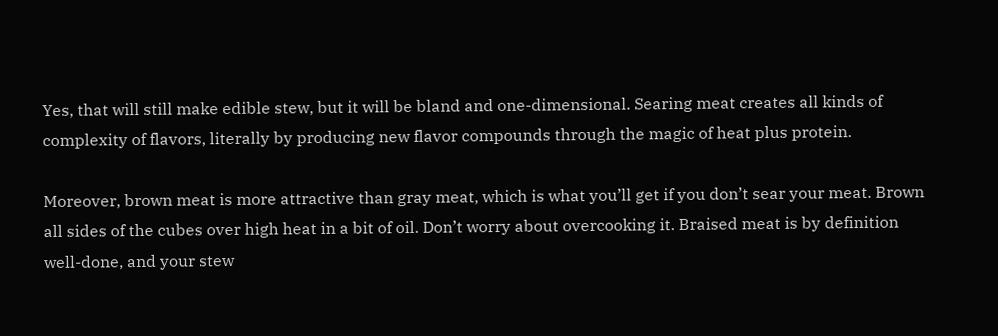Yes, that will still make edible stew, but it will be bland and one-dimensional. Searing meat creates all kinds of complexity of flavors, literally by producing new flavor compounds through the magic of heat plus protein.

Moreover, brown meat is more attractive than gray meat, which is what you’ll get if you don’t sear your meat. Brown all sides of the cubes over high heat in a bit of oil. Don’t worry about overcooking it. Braised meat is by definition well-done, and your stew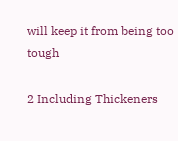will keep it from being too tough

2 Including Thickeners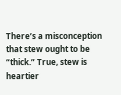There’s a misconception that stew ought to be “thick.” True, stew is heartier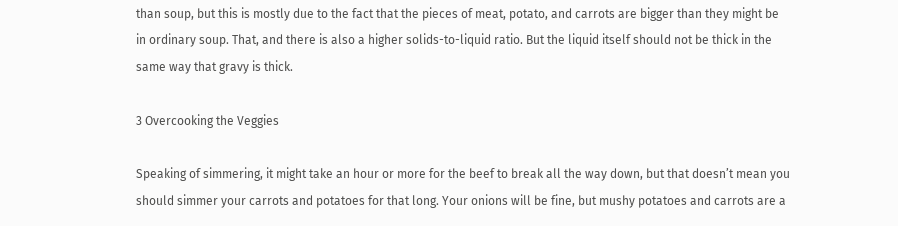than soup, but this is mostly due to the fact that the pieces of meat, potato, and carrots are bigger than they might be in ordinary soup. That, and there is also a higher solids-to-liquid ratio. But the liquid itself should not be thick in the same way that gravy is thick.

3 Overcooking the Veggies

Speaking of simmering, it might take an hour or more for the beef to break all the way down, but that doesn’t mean you should simmer your carrots and potatoes for that long. Your onions will be fine, but mushy potatoes and carrots are a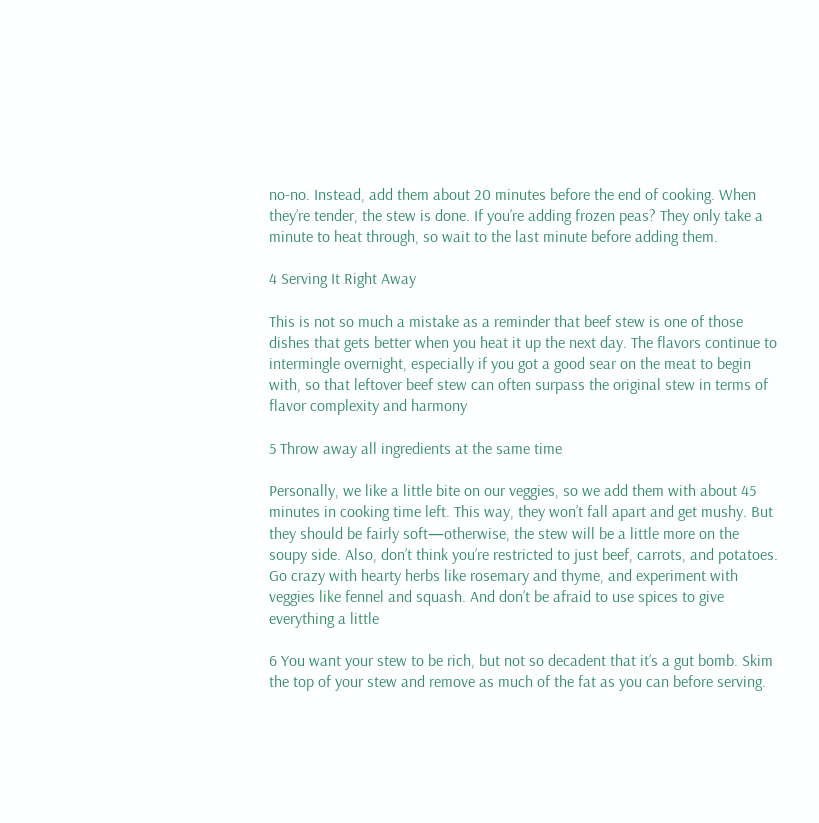no-no. Instead, add them about 20 minutes before the end of cooking. When they’re tender, the stew is done. If you’re adding frozen peas? They only take a minute to heat through, so wait to the last minute before adding them.

4 Serving It Right Away

This is not so much a mistake as a reminder that beef stew is one of those dishes that gets better when you heat it up the next day. The flavors continue to intermingle overnight, especially if you got a good sear on the meat to begin with, so that leftover beef stew can often surpass the original stew in terms of flavor complexity and harmony

5 Throw away all ingredients at the same time

Personally, we like a little bite on our veggies, so we add them with about 45 minutes in cooking time left. This way, they won’t fall apart and get mushy. But they should be fairly soft—otherwise, the stew will be a little more on the soupy side. Also, don’t think you’re restricted to just beef, carrots, and potatoes. Go crazy with hearty herbs like rosemary and thyme, and experiment with veggies like fennel and squash. And don’t be afraid to use spices to give everything a little

6 You want your stew to be rich, but not so decadent that it’s a gut bomb. Skim the top of your stew and remove as much of the fat as you can before serving.